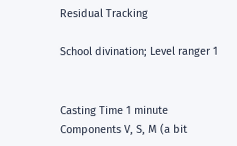Residual Tracking

School divination; Level ranger 1


Casting Time 1 minute
Components V, S, M (a bit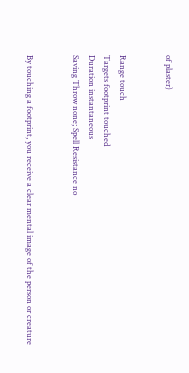of plaster)


Range touch
Targets footprint touched
Duration instantaneous
Saving Throw none; Spell Resistance no


By touching a footprint, you receive a clear mental image of the person or creature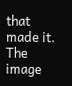that made it. The image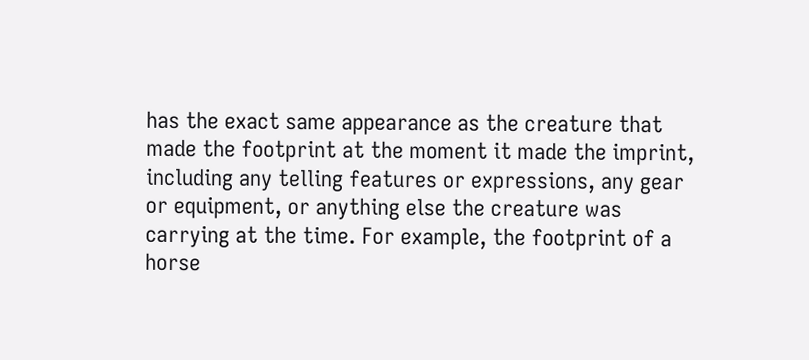has the exact same appearance as the creature that made the footprint at the moment it made the imprint, including any telling features or expressions, any gear or equipment, or anything else the creature was carrying at the time. For example, the footprint of a horse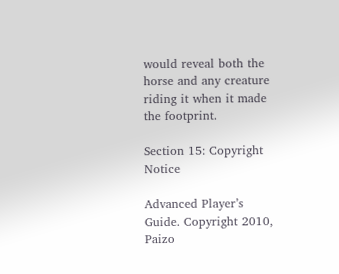would reveal both the horse and any creature riding it when it made the footprint.

Section 15: Copyright Notice

Advanced Player’s Guide. Copyright 2010, Paizo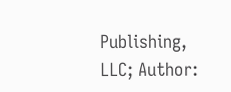Publishing, LLC; Author: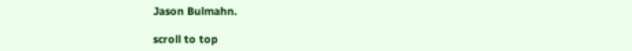Jason Bulmahn.

scroll to top